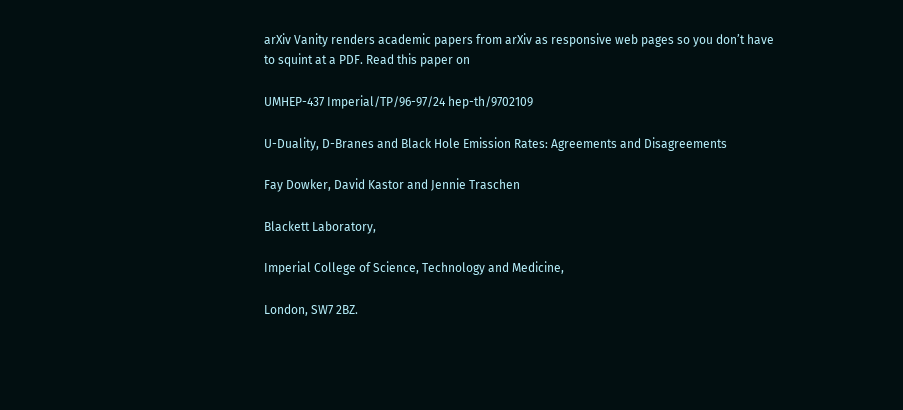arXiv Vanity renders academic papers from arXiv as responsive web pages so you don’t have to squint at a PDF. Read this paper on

UMHEP-437 Imperial/TP/96-97/24 hep-th/9702109

U-Duality, D-Branes and Black Hole Emission Rates: Agreements and Disagreements

Fay Dowker, David Kastor and Jennie Traschen

Blackett Laboratory,

Imperial College of Science, Technology and Medicine,

London, SW7 2BZ.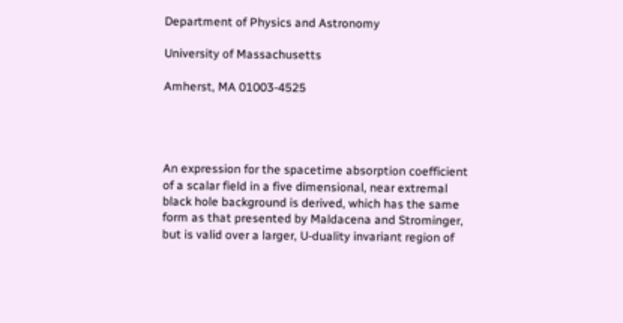Department of Physics and Astronomy

University of Massachusetts

Amherst, MA 01003-4525




An expression for the spacetime absorption coefficient of a scalar field in a five dimensional, near extremal black hole background is derived, which has the same form as that presented by Maldacena and Strominger, but is valid over a larger, U-duality invariant region of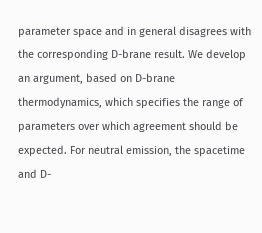parameter space and in general disagrees with the corresponding D-brane result. We develop an argument, based on D-brane thermodynamics, which specifies the range of parameters over which agreement should be expected. For neutral emission, the spacetime and D-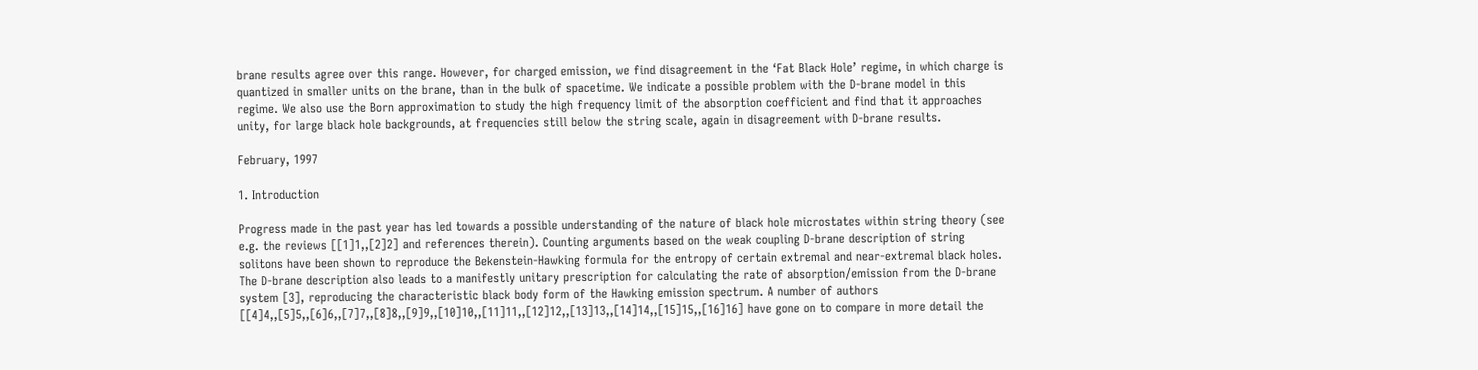brane results agree over this range. However, for charged emission, we find disagreement in the ‘Fat Black Hole’ regime, in which charge is quantized in smaller units on the brane, than in the bulk of spacetime. We indicate a possible problem with the D-brane model in this regime. We also use the Born approximation to study the high frequency limit of the absorption coefficient and find that it approaches unity, for large black hole backgrounds, at frequencies still below the string scale, again in disagreement with D-brane results.

February, 1997

1. Introduction

Progress made in the past year has led towards a possible understanding of the nature of black hole microstates within string theory (see e.g. the reviews [[1]1,,[2]2] and references therein). Counting arguments based on the weak coupling D-brane description of string solitons have been shown to reproduce the Bekenstein-Hawking formula for the entropy of certain extremal and near-extremal black holes. The D-brane description also leads to a manifestly unitary prescription for calculating the rate of absorption/emission from the D-brane system [3], reproducing the characteristic black body form of the Hawking emission spectrum. A number of authors [[4]4,,[5]5,,[6]6,,[7]7,,[8]8,,[9]9,,[10]10,,[11]11,,[12]12,,[13]13,,[14]14,,[15]15,,[16]16] have gone on to compare in more detail the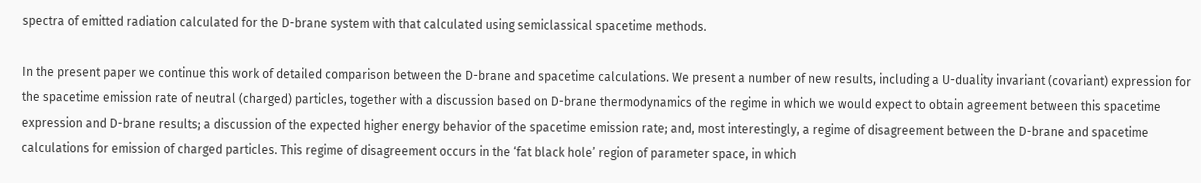spectra of emitted radiation calculated for the D-brane system with that calculated using semiclassical spacetime methods.

In the present paper we continue this work of detailed comparison between the D-brane and spacetime calculations. We present a number of new results, including a U-duality invariant (covariant) expression for the spacetime emission rate of neutral (charged) particles, together with a discussion based on D-brane thermodynamics of the regime in which we would expect to obtain agreement between this spacetime expression and D-brane results; a discussion of the expected higher energy behavior of the spacetime emission rate; and, most interestingly, a regime of disagreement between the D-brane and spacetime calculations for emission of charged particles. This regime of disagreement occurs in the ‘fat black hole’ region of parameter space, in which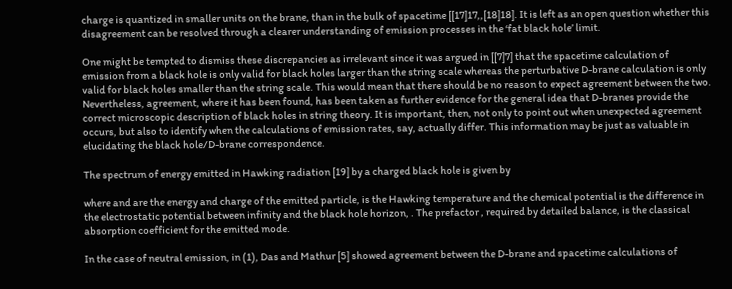charge is quantized in smaller units on the brane, than in the bulk of spacetime [[17]17,,[18]18]. It is left as an open question whether this disagreement can be resolved through a clearer understanding of emission processes in the ‘fat black hole’ limit.

One might be tempted to dismiss these discrepancies as irrelevant since it was argued in [[7]7] that the spacetime calculation of emission from a black hole is only valid for black holes larger than the string scale whereas the perturbative D-brane calculation is only valid for black holes smaller than the string scale. This would mean that there should be no reason to expect agreement between the two. Nevertheless, agreement, where it has been found, has been taken as further evidence for the general idea that D-branes provide the correct microscopic description of black holes in string theory. It is important, then, not only to point out when unexpected agreement occurs, but also to identify when the calculations of emission rates, say, actually differ. This information may be just as valuable in elucidating the black hole/D-brane correspondence.

The spectrum of energy emitted in Hawking radiation [19] by a charged black hole is given by

where and are the energy and charge of the emitted particle, is the Hawking temperature and the chemical potential is the difference in the electrostatic potential between infinity and the black hole horizon, . The prefactor , required by detailed balance, is the classical absorption coefficient for the emitted mode.

In the case of neutral emission, in (1), Das and Mathur [5] showed agreement between the D-brane and spacetime calculations of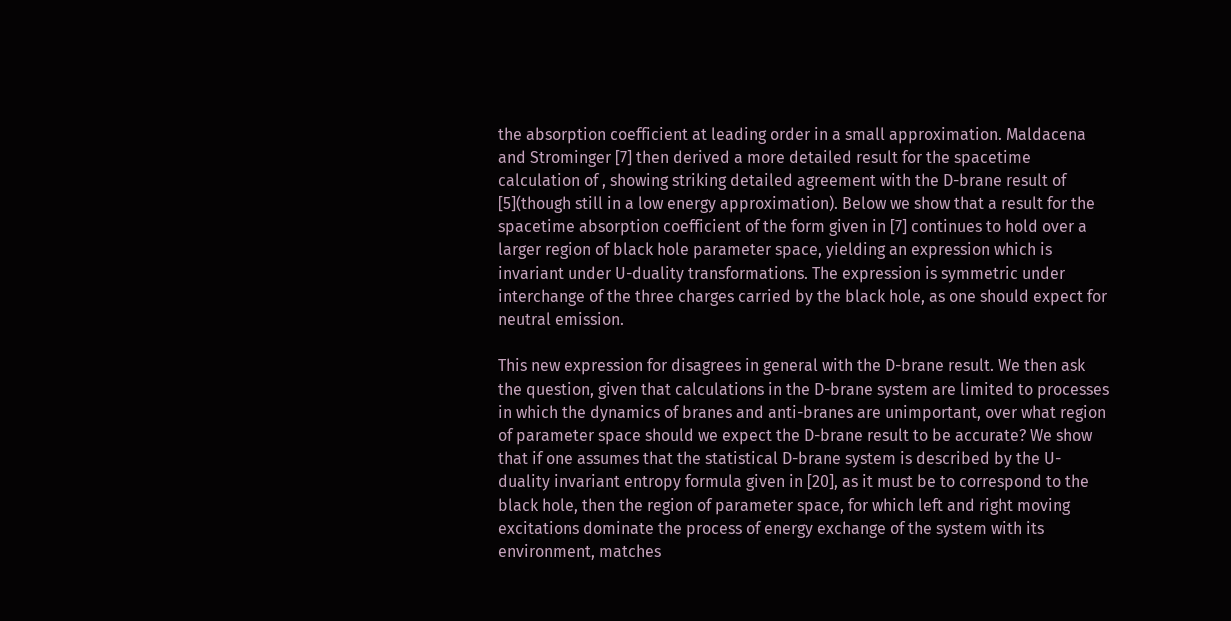the absorption coefficient at leading order in a small approximation. Maldacena and Strominger [7] then derived a more detailed result for the spacetime calculation of , showing striking detailed agreement with the D-brane result of [5](though still in a low energy approximation). Below we show that a result for the spacetime absorption coefficient of the form given in [7] continues to hold over a larger region of black hole parameter space, yielding an expression which is invariant under U-duality transformations. The expression is symmetric under interchange of the three charges carried by the black hole, as one should expect for neutral emission.

This new expression for disagrees in general with the D-brane result. We then ask the question, given that calculations in the D-brane system are limited to processes in which the dynamics of branes and anti-branes are unimportant, over what region of parameter space should we expect the D-brane result to be accurate? We show that if one assumes that the statistical D-brane system is described by the U-duality invariant entropy formula given in [20], as it must be to correspond to the black hole, then the region of parameter space, for which left and right moving excitations dominate the process of energy exchange of the system with its environment, matches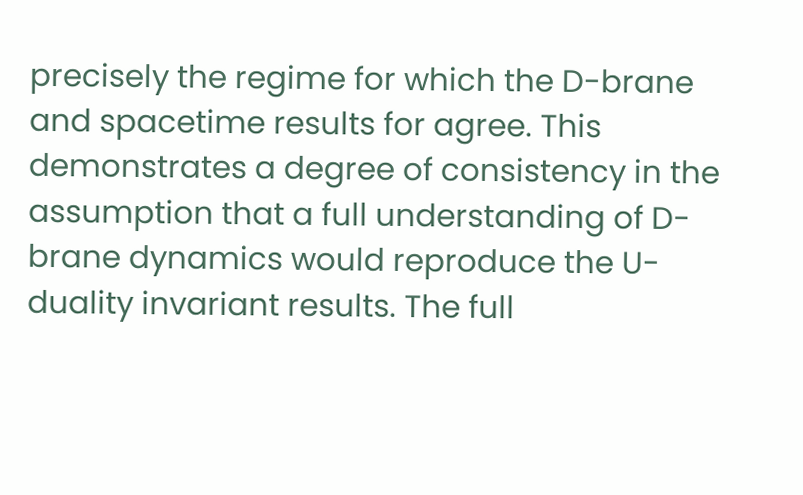precisely the regime for which the D-brane and spacetime results for agree. This demonstrates a degree of consistency in the assumption that a full understanding of D-brane dynamics would reproduce the U-duality invariant results. The full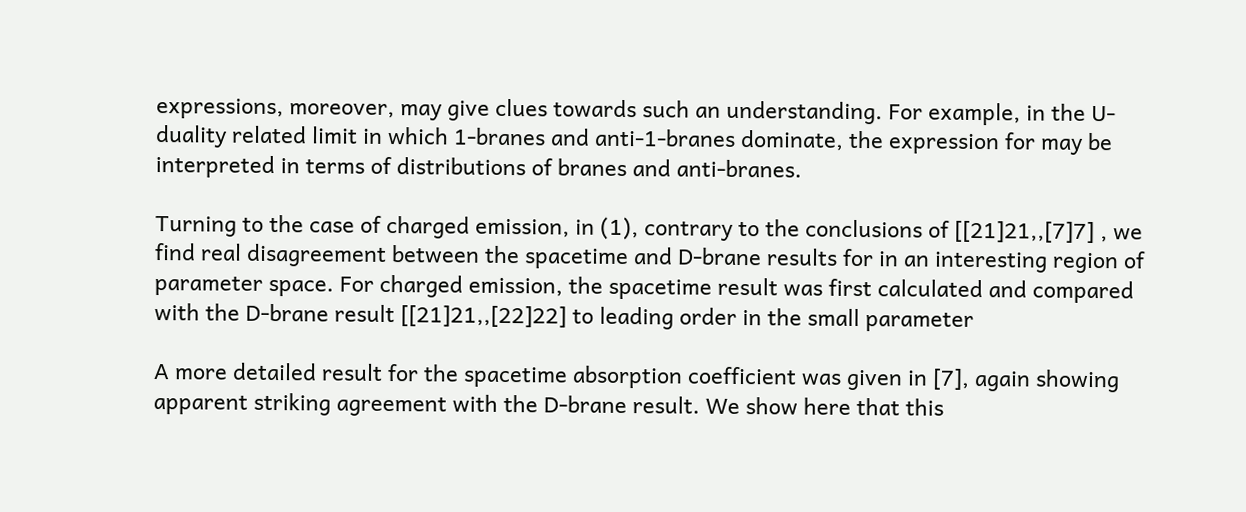expressions, moreover, may give clues towards such an understanding. For example, in the U-duality related limit in which 1-branes and anti-1-branes dominate, the expression for may be interpreted in terms of distributions of branes and anti-branes.

Turning to the case of charged emission, in (1), contrary to the conclusions of [[21]21,,[7]7] , we find real disagreement between the spacetime and D-brane results for in an interesting region of parameter space. For charged emission, the spacetime result was first calculated and compared with the D-brane result [[21]21,,[22]22] to leading order in the small parameter

A more detailed result for the spacetime absorption coefficient was given in [7], again showing apparent striking agreement with the D-brane result. We show here that this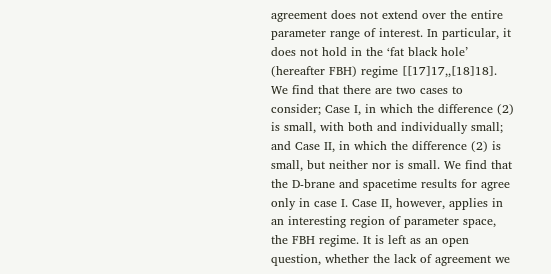agreement does not extend over the entire parameter range of interest. In particular, it does not hold in the ‘fat black hole’ (hereafter FBH) regime [[17]17,,[18]18]. We find that there are two cases to consider; Case I, in which the difference (2) is small, with both and individually small; and Case II, in which the difference (2) is small, but neither nor is small. We find that the D-brane and spacetime results for agree only in case I. Case II, however, applies in an interesting region of parameter space, the FBH regime. It is left as an open question, whether the lack of agreement we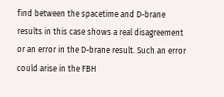find between the spacetime and D-brane results in this case shows a real disagreement or an error in the D-brane result. Such an error could arise in the FBH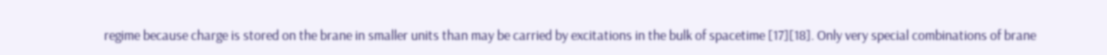regime because charge is stored on the brane in smaller units than may be carried by excitations in the bulk of spacetime [17][18]. Only very special combinations of brane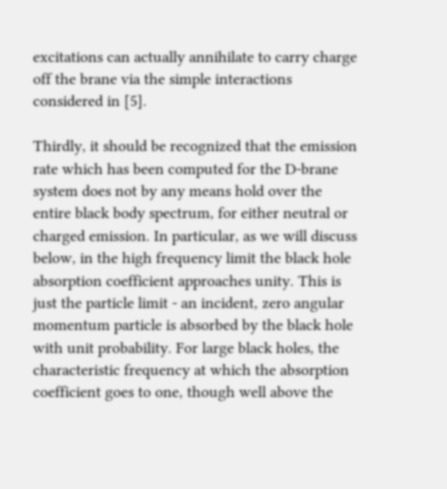excitations can actually annihilate to carry charge off the brane via the simple interactions considered in [5].

Thirdly, it should be recognized that the emission rate which has been computed for the D-brane system does not by any means hold over the entire black body spectrum, for either neutral or charged emission. In particular, as we will discuss below, in the high frequency limit the black hole absorption coefficient approaches unity. This is just the particle limit - an incident, zero angular momentum particle is absorbed by the black hole with unit probability. For large black holes, the characteristic frequency at which the absorption coefficient goes to one, though well above the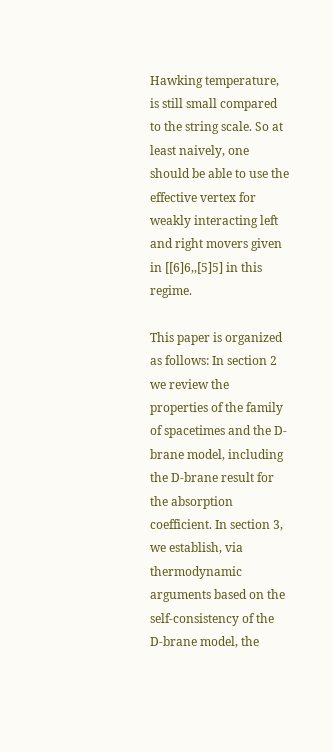Hawking temperature, is still small compared to the string scale. So at least naively, one should be able to use the effective vertex for weakly interacting left and right movers given in [[6]6,,[5]5] in this regime.

This paper is organized as follows: In section 2 we review the properties of the family of spacetimes and the D-brane model, including the D-brane result for the absorption coefficient. In section 3, we establish, via thermodynamic arguments based on the self-consistency of the D-brane model, the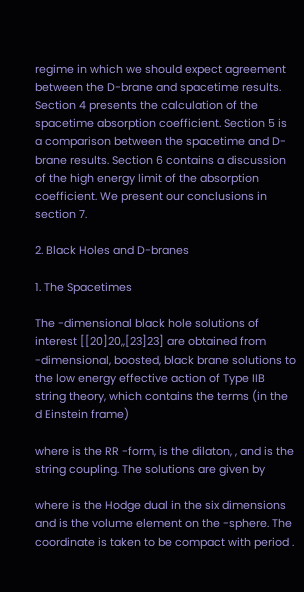regime in which we should expect agreement between the D-brane and spacetime results. Section 4 presents the calculation of the spacetime absorption coefficient. Section 5 is a comparison between the spacetime and D-brane results. Section 6 contains a discussion of the high energy limit of the absorption coefficient. We present our conclusions in section 7.

2. Black Holes and D-branes

1. The Spacetimes

The -dimensional black hole solutions of interest [[20]20,,[23]23] are obtained from -dimensional, boosted, black brane solutions to the low energy effective action of Type IIB string theory, which contains the terms (in the d Einstein frame)

where is the RR -form, is the dilaton, , and is the string coupling. The solutions are given by

where is the Hodge dual in the six dimensions and is the volume element on the -sphere. The coordinate is taken to be compact with period .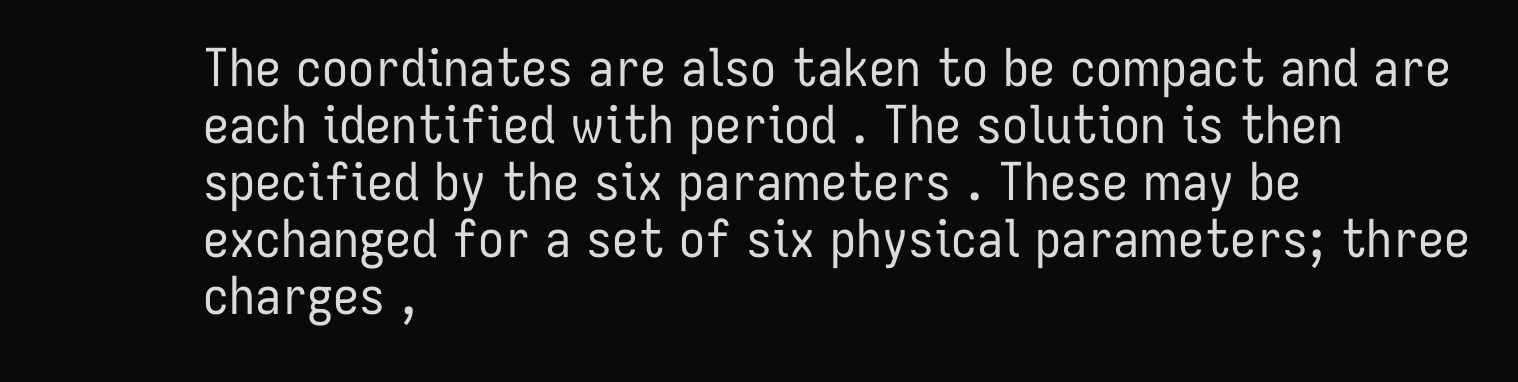The coordinates are also taken to be compact and are each identified with period . The solution is then specified by the six parameters . These may be exchanged for a set of six physical parameters; three charges ,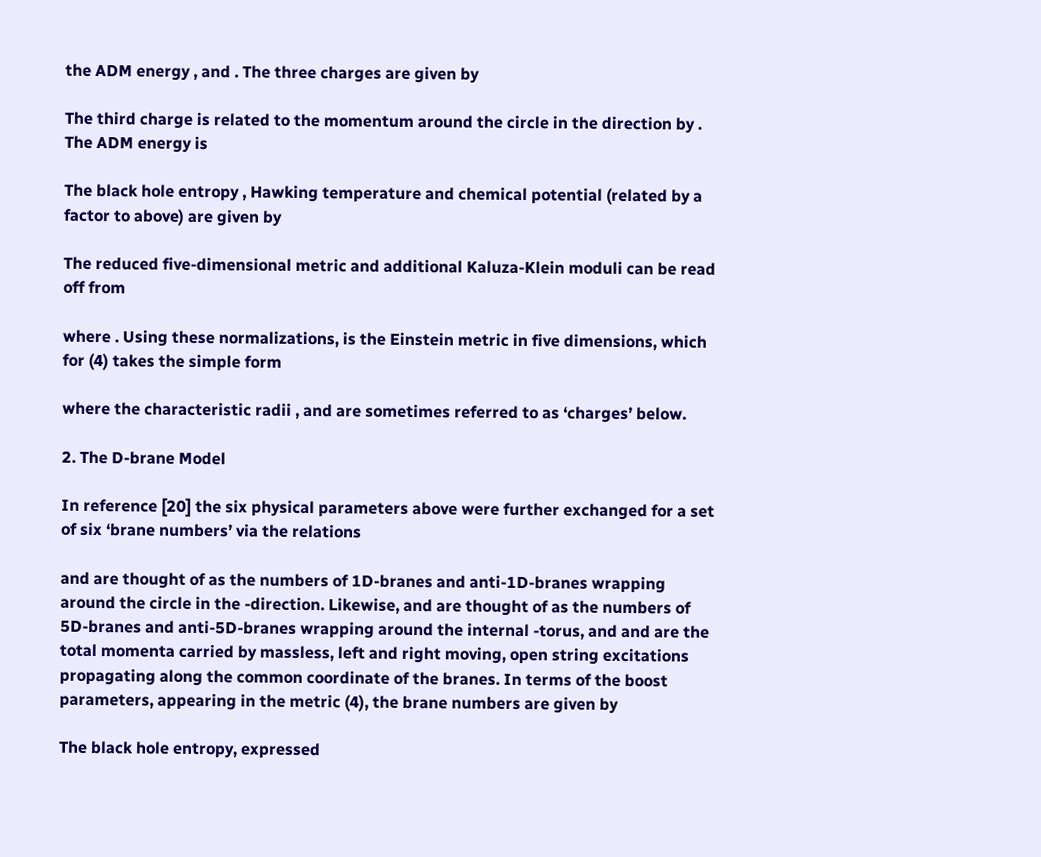the ADM energy , and . The three charges are given by

The third charge is related to the momentum around the circle in the direction by . The ADM energy is

The black hole entropy , Hawking temperature and chemical potential (related by a factor to above) are given by

The reduced five-dimensional metric and additional Kaluza-Klein moduli can be read off from

where . Using these normalizations, is the Einstein metric in five dimensions, which for (4) takes the simple form

where the characteristic radii , and are sometimes referred to as ‘charges’ below.

2. The D-brane Model

In reference [20] the six physical parameters above were further exchanged for a set of six ‘brane numbers’ via the relations

and are thought of as the numbers of 1D-branes and anti-1D-branes wrapping around the circle in the -direction. Likewise, and are thought of as the numbers of 5D-branes and anti-5D-branes wrapping around the internal -torus, and and are the total momenta carried by massless, left and right moving, open string excitations propagating along the common coordinate of the branes. In terms of the boost parameters, appearing in the metric (4), the brane numbers are given by

The black hole entropy, expressed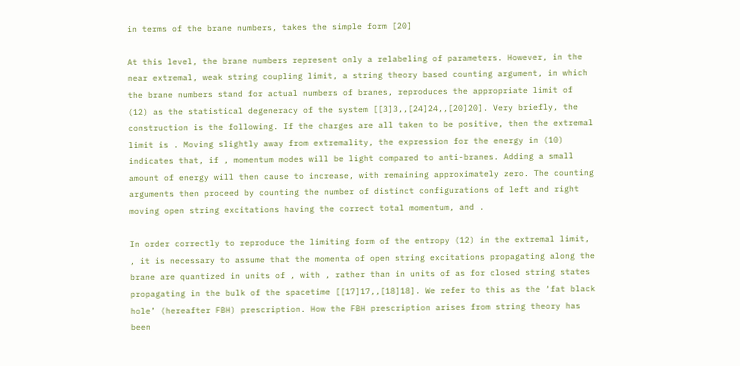in terms of the brane numbers, takes the simple form [20]

At this level, the brane numbers represent only a relabeling of parameters. However, in the near extremal, weak string coupling limit, a string theory based counting argument, in which the brane numbers stand for actual numbers of branes, reproduces the appropriate limit of (12) as the statistical degeneracy of the system [[3]3,,[24]24,,[20]20]. Very briefly, the construction is the following. If the charges are all taken to be positive, then the extremal limit is . Moving slightly away from extremality, the expression for the energy in (10) indicates that, if , momentum modes will be light compared to anti-branes. Adding a small amount of energy will then cause to increase, with remaining approximately zero. The counting arguments then proceed by counting the number of distinct configurations of left and right moving open string excitations having the correct total momentum, and .

In order correctly to reproduce the limiting form of the entropy (12) in the extremal limit, , it is necessary to assume that the momenta of open string excitations propagating along the brane are quantized in units of , with , rather than in units of as for closed string states propagating in the bulk of the spacetime [[17]17,,[18]18]. We refer to this as the ‘fat black hole’ (hereafter FBH) prescription. How the FBH prescription arises from string theory has been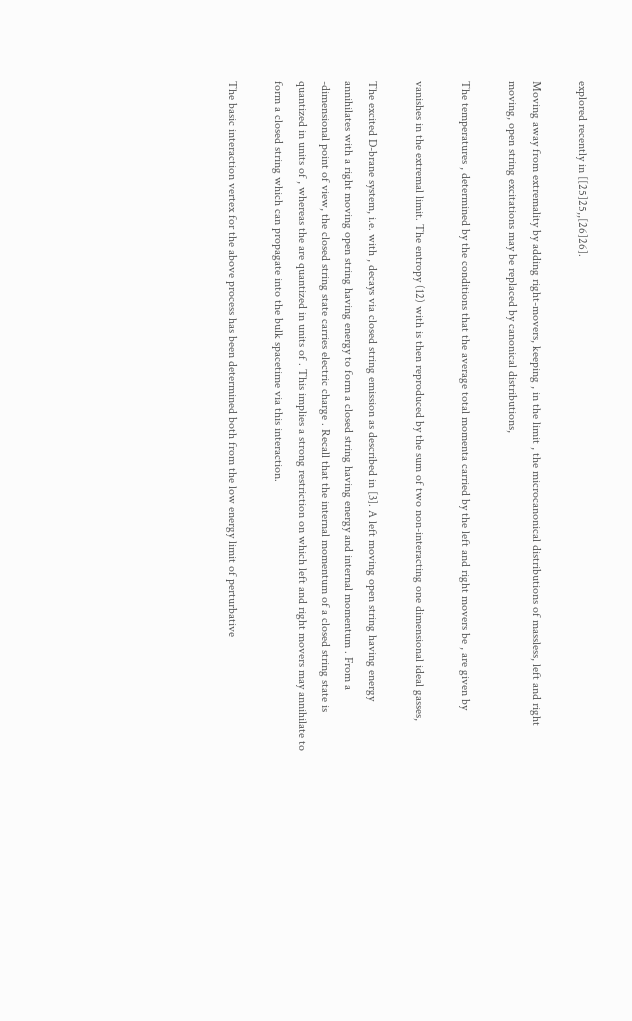explored recently in [[25]25,,[26]26].

Moving away from extremality by adding right-movers, keeping , in the limit , the microcanonical distributions of massless, left and right moving, open string excitations may be replaced by canonical distributions,

The temperatures , determined by the conditions that the average total momenta carried by the left and right movers be , are given by

vanishes in the extremal limit. The entropy (12) with is then reproduced by the sum of two non-interacting one dimensional ideal gasses,

The excited D-brane system, i.e. with , decays via closed string emission as described in [3]. A left moving open string having energy annihilates with a right moving open string having energy to form a closed string having energy and internal momentum . From a -dimensional point of view, the closed string state carries electric charge . Recall that the internal momentum of a closed string state is quantized in units of , whereas the are quantized in units of . This implies a strong restriction on which left and right movers may annihilate to form a closed string which can propagate into the bulk spacetime via this interaction.

The basic interaction vertex for the above process has been determined both from the low energy limit of perturbative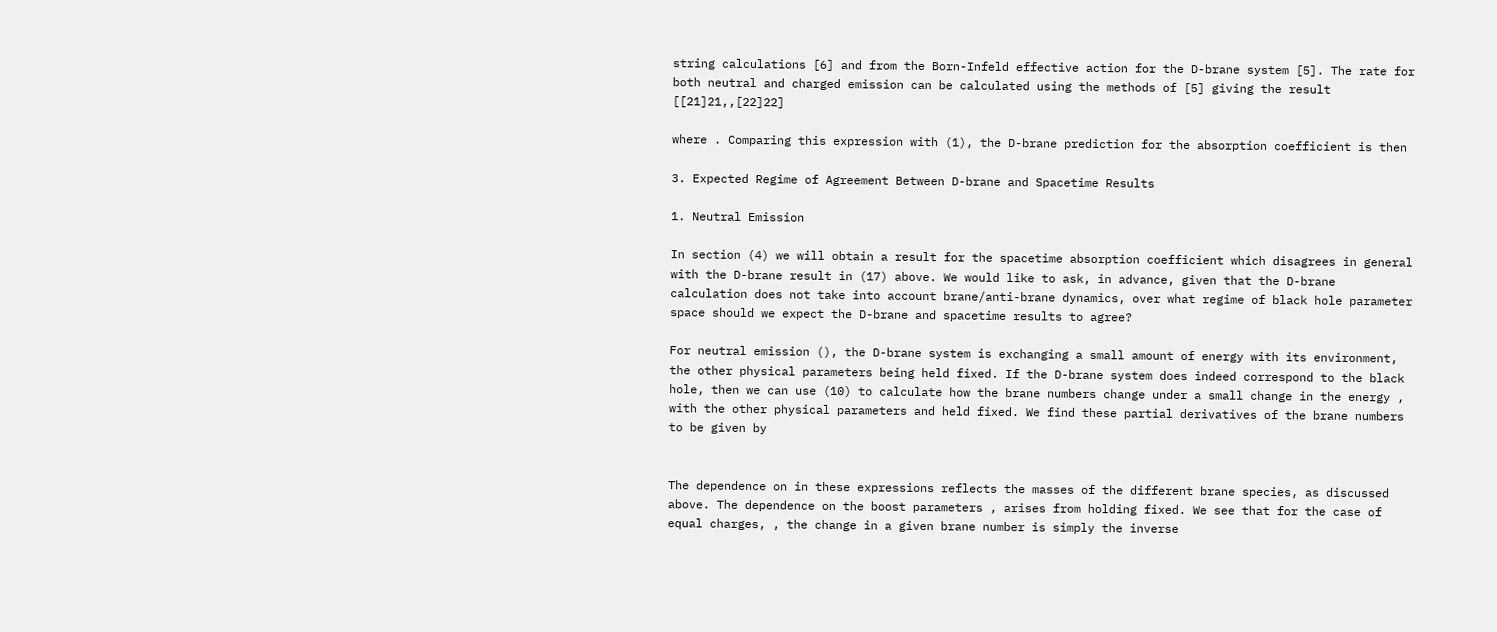string calculations [6] and from the Born-Infeld effective action for the D-brane system [5]. The rate for both neutral and charged emission can be calculated using the methods of [5] giving the result [[21]21,,[22]22]

where . Comparing this expression with (1), the D-brane prediction for the absorption coefficient is then

3. Expected Regime of Agreement Between D-brane and Spacetime Results

1. Neutral Emission

In section (4) we will obtain a result for the spacetime absorption coefficient which disagrees in general with the D-brane result in (17) above. We would like to ask, in advance, given that the D-brane calculation does not take into account brane/anti-brane dynamics, over what regime of black hole parameter space should we expect the D-brane and spacetime results to agree?

For neutral emission (), the D-brane system is exchanging a small amount of energy with its environment, the other physical parameters being held fixed. If the D-brane system does indeed correspond to the black hole, then we can use (10) to calculate how the brane numbers change under a small change in the energy , with the other physical parameters and held fixed. We find these partial derivatives of the brane numbers to be given by


The dependence on in these expressions reflects the masses of the different brane species, as discussed above. The dependence on the boost parameters , arises from holding fixed. We see that for the case of equal charges, , the change in a given brane number is simply the inverse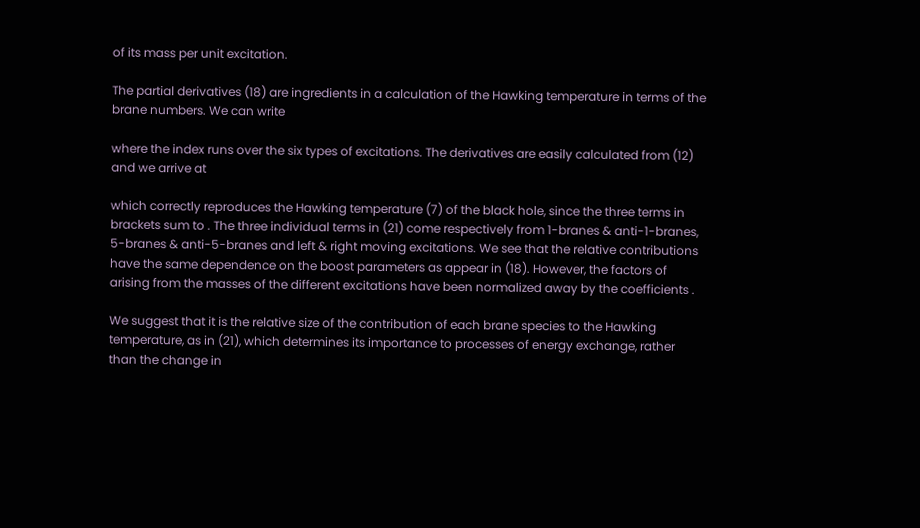of its mass per unit excitation.

The partial derivatives (18) are ingredients in a calculation of the Hawking temperature in terms of the brane numbers. We can write

where the index runs over the six types of excitations. The derivatives are easily calculated from (12) and we arrive at

which correctly reproduces the Hawking temperature (7) of the black hole, since the three terms in brackets sum to . The three individual terms in (21) come respectively from 1-branes & anti-1-branes, 5-branes & anti-5-branes and left & right moving excitations. We see that the relative contributions have the same dependence on the boost parameters as appear in (18). However, the factors of arising from the masses of the different excitations have been normalized away by the coefficients .

We suggest that it is the relative size of the contribution of each brane species to the Hawking temperature, as in (21), which determines its importance to processes of energy exchange, rather than the change in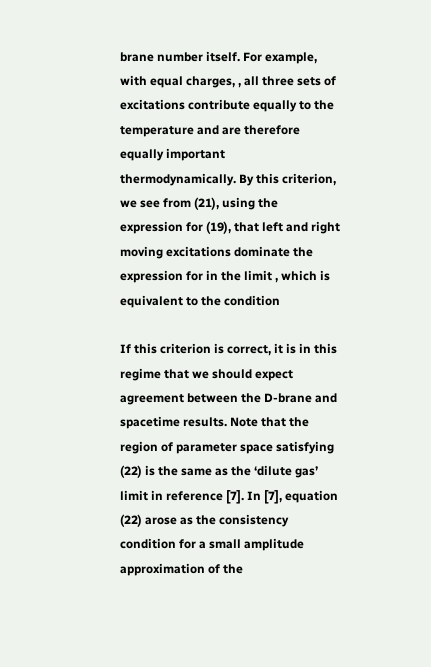brane number itself. For example, with equal charges, , all three sets of excitations contribute equally to the temperature and are therefore equally important thermodynamically. By this criterion, we see from (21), using the expression for (19), that left and right moving excitations dominate the expression for in the limit , which is equivalent to the condition

If this criterion is correct, it is in this regime that we should expect agreement between the D-brane and spacetime results. Note that the region of parameter space satisfying (22) is the same as the ‘dilute gas’ limit in reference [7]. In [7], equation (22) arose as the consistency condition for a small amplitude approximation of the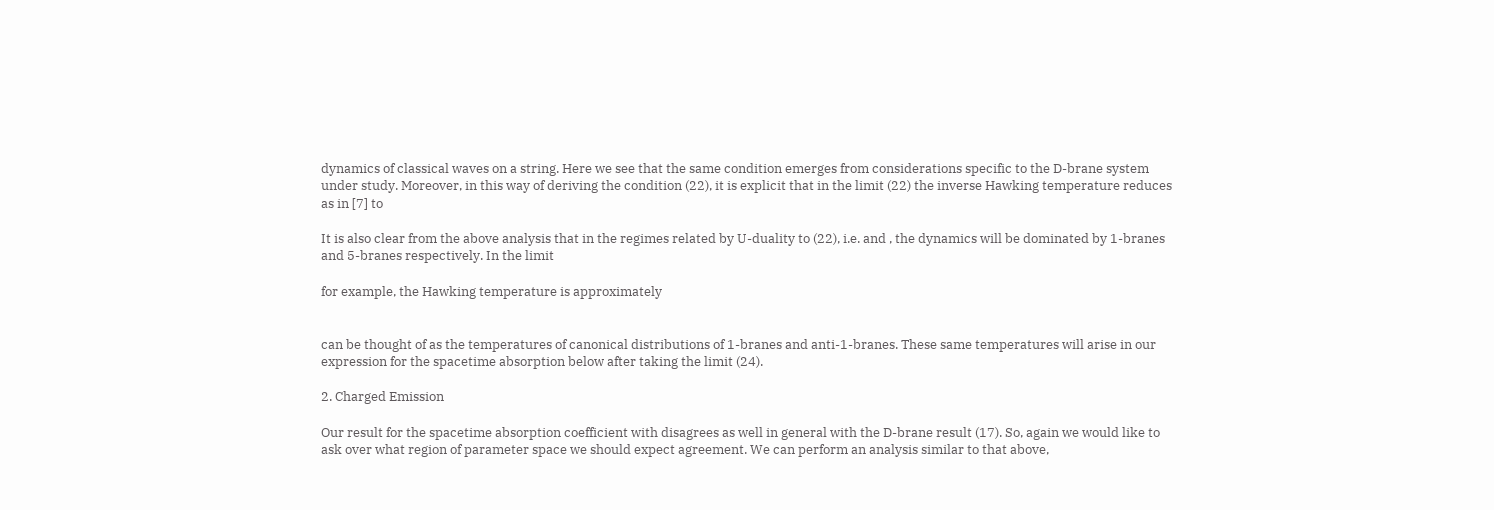dynamics of classical waves on a string. Here we see that the same condition emerges from considerations specific to the D-brane system under study. Moreover, in this way of deriving the condition (22), it is explicit that in the limit (22) the inverse Hawking temperature reduces as in [7] to

It is also clear from the above analysis that in the regimes related by U-duality to (22), i.e. and , the dynamics will be dominated by 1-branes and 5-branes respectively. In the limit

for example, the Hawking temperature is approximately


can be thought of as the temperatures of canonical distributions of 1-branes and anti-1-branes. These same temperatures will arise in our expression for the spacetime absorption below after taking the limit (24).

2. Charged Emission

Our result for the spacetime absorption coefficient with disagrees as well in general with the D-brane result (17). So, again we would like to ask over what region of parameter space we should expect agreement. We can perform an analysis similar to that above,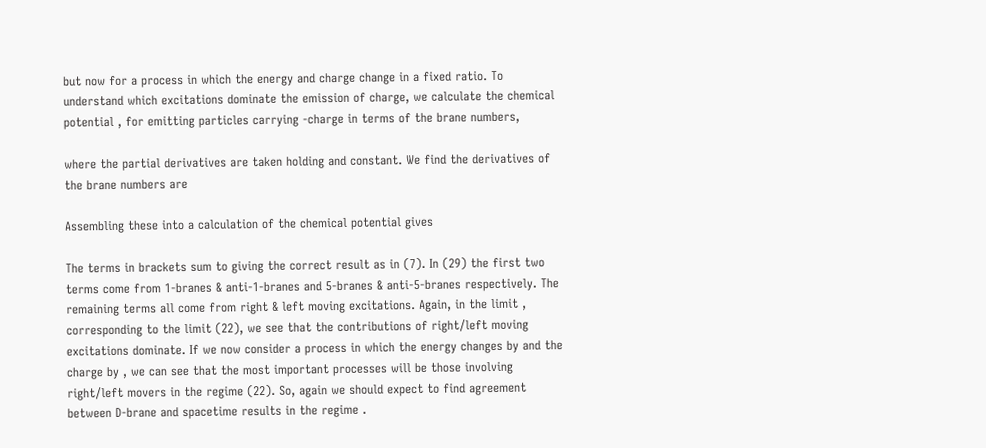but now for a process in which the energy and charge change in a fixed ratio. To understand which excitations dominate the emission of charge, we calculate the chemical potential , for emitting particles carrying -charge in terms of the brane numbers,

where the partial derivatives are taken holding and constant. We find the derivatives of the brane numbers are

Assembling these into a calculation of the chemical potential gives

The terms in brackets sum to giving the correct result as in (7). In (29) the first two terms come from 1-branes & anti-1-branes and 5-branes & anti-5-branes respectively. The remaining terms all come from right & left moving excitations. Again, in the limit , corresponding to the limit (22), we see that the contributions of right/left moving excitations dominate. If we now consider a process in which the energy changes by and the charge by , we can see that the most important processes will be those involving right/left movers in the regime (22). So, again we should expect to find agreement between D-brane and spacetime results in the regime .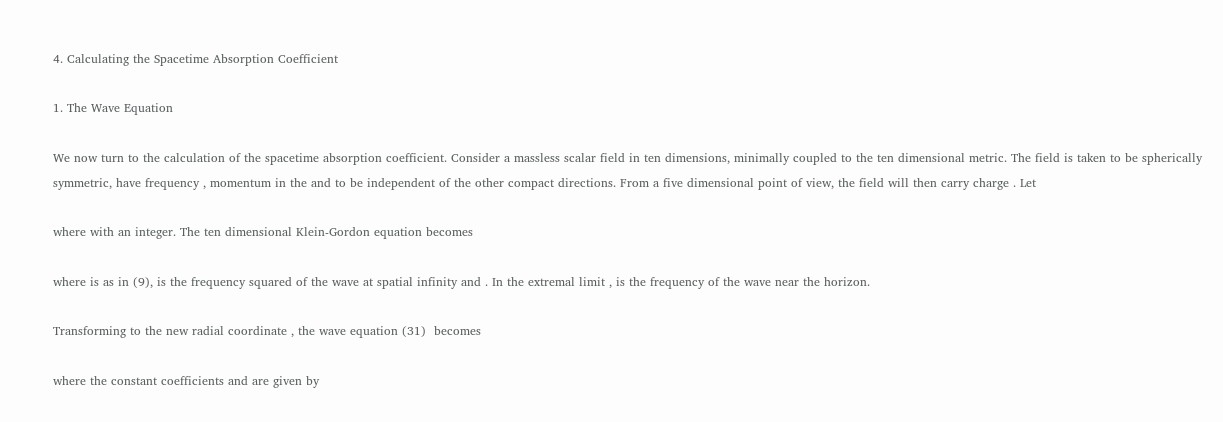4. Calculating the Spacetime Absorption Coefficient

1. The Wave Equation

We now turn to the calculation of the spacetime absorption coefficient. Consider a massless scalar field in ten dimensions, minimally coupled to the ten dimensional metric. The field is taken to be spherically symmetric, have frequency , momentum in the and to be independent of the other compact directions. From a five dimensional point of view, the field will then carry charge . Let

where with an integer. The ten dimensional Klein-Gordon equation becomes

where is as in (9), is the frequency squared of the wave at spatial infinity and . In the extremal limit , is the frequency of the wave near the horizon.

Transforming to the new radial coordinate , the wave equation (31)  becomes

where the constant coefficients and are given by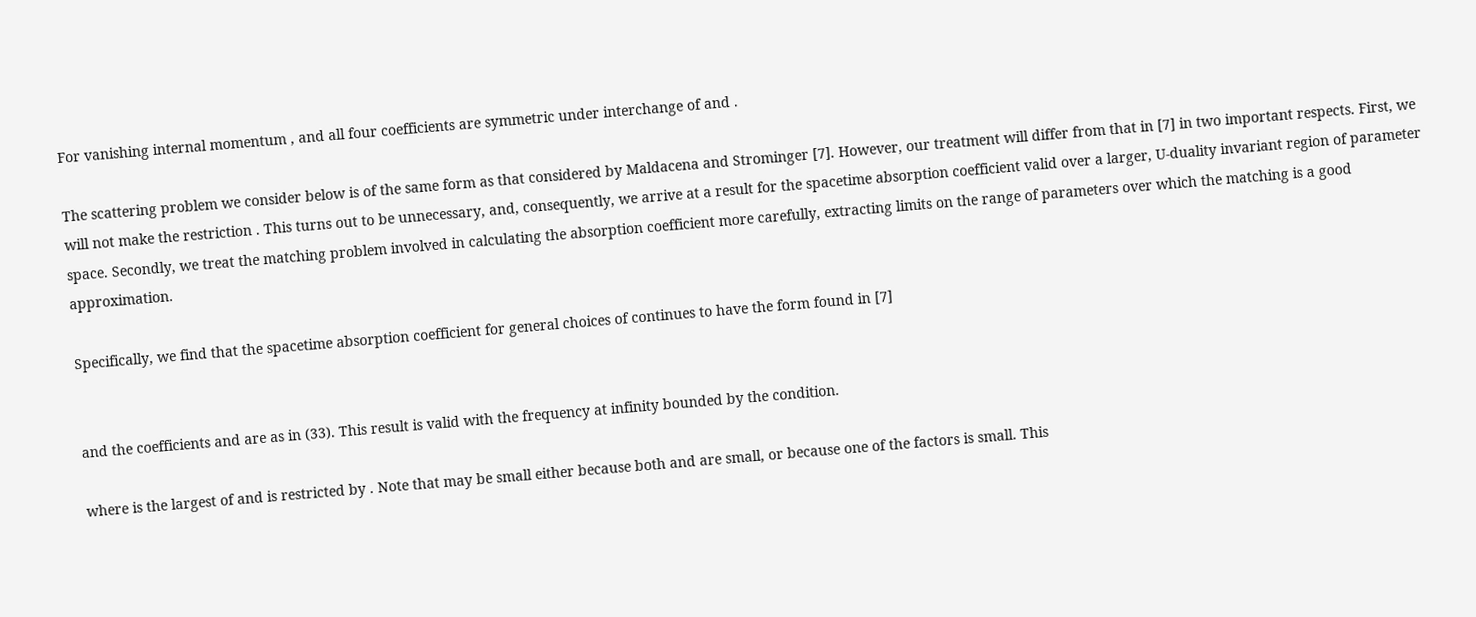For vanishing internal momentum , and all four coefficients are symmetric under interchange of and .

The scattering problem we consider below is of the same form as that considered by Maldacena and Strominger [7]. However, our treatment will differ from that in [7] in two important respects. First, we will not make the restriction . This turns out to be unnecessary, and, consequently, we arrive at a result for the spacetime absorption coefficient valid over a larger, U-duality invariant region of parameter space. Secondly, we treat the matching problem involved in calculating the absorption coefficient more carefully, extracting limits on the range of parameters over which the matching is a good approximation.

Specifically, we find that the spacetime absorption coefficient for general choices of continues to have the form found in [7]


and the coefficients and are as in (33). This result is valid with the frequency at infinity bounded by the condition.

where is the largest of and is restricted by . Note that may be small either because both and are small, or because one of the factors is small. This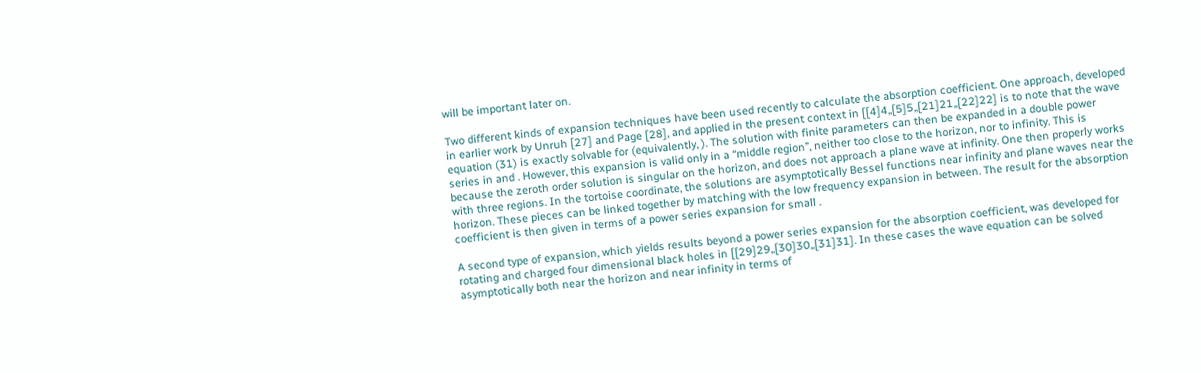will be important later on.

Two different kinds of expansion techniques have been used recently to calculate the absorption coefficient. One approach, developed in earlier work by Unruh [27] and Page [28], and applied in the present context in [[4]4,,[5]5,,[21]21,,[22]22] is to note that the wave equation (31) is exactly solvable for (equivalently, ). The solution with finite parameters can then be expanded in a double power series in and . However, this expansion is valid only in a “middle region”, neither too close to the horizon, nor to infinity. This is because the zeroth order solution is singular on the horizon, and does not approach a plane wave at infinity. One then properly works with three regions. In the tortoise coordinate, the solutions are asymptotically Bessel functions near infinity and plane waves near the horizon. These pieces can be linked together by matching with the low frequency expansion in between. The result for the absorption coefficient is then given in terms of a power series expansion for small .

A second type of expansion, which yields results beyond a power series expansion for the absorption coefficient, was developed for rotating and charged four dimensional black holes in [[29]29,,[30]30,,[31]31]. In these cases the wave equation can be solved asymptotically both near the horizon and near infinity in terms of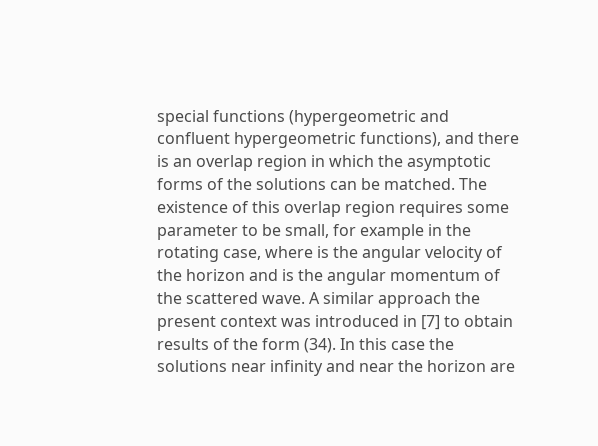special functions (hypergeometric and confluent hypergeometric functions), and there is an overlap region in which the asymptotic forms of the solutions can be matched. The existence of this overlap region requires some parameter to be small, for example in the rotating case, where is the angular velocity of the horizon and is the angular momentum of the scattered wave. A similar approach the present context was introduced in [7] to obtain results of the form (34). In this case the solutions near infinity and near the horizon are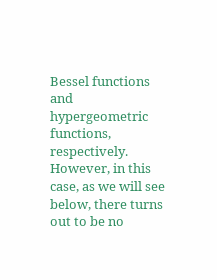Bessel functions and hypergeometric functions, respectively. However, in this case, as we will see below, there turns out to be no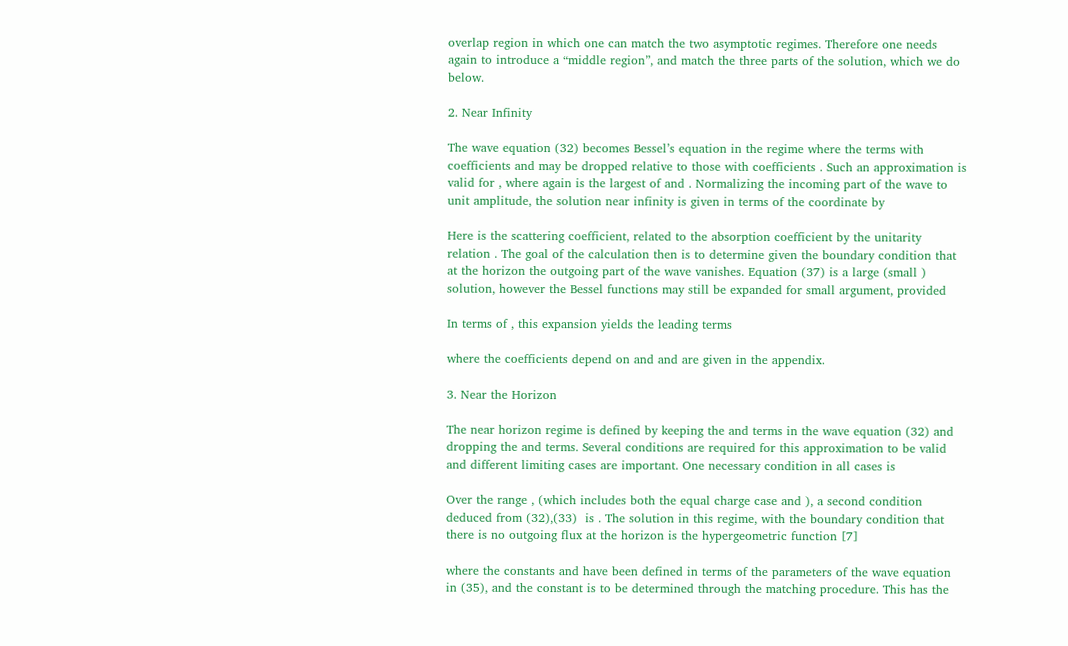overlap region in which one can match the two asymptotic regimes. Therefore one needs again to introduce a “middle region”, and match the three parts of the solution, which we do below.

2. Near Infinity

The wave equation (32) becomes Bessel’s equation in the regime where the terms with coefficients and may be dropped relative to those with coefficients . Such an approximation is valid for , where again is the largest of and . Normalizing the incoming part of the wave to unit amplitude, the solution near infinity is given in terms of the coordinate by

Here is the scattering coefficient, related to the absorption coefficient by the unitarity relation . The goal of the calculation then is to determine given the boundary condition that at the horizon the outgoing part of the wave vanishes. Equation (37) is a large (small ) solution, however the Bessel functions may still be expanded for small argument, provided

In terms of , this expansion yields the leading terms

where the coefficients depend on and and are given in the appendix.

3. Near the Horizon

The near horizon regime is defined by keeping the and terms in the wave equation (32) and dropping the and terms. Several conditions are required for this approximation to be valid and different limiting cases are important. One necessary condition in all cases is

Over the range , (which includes both the equal charge case and ), a second condition deduced from (32),(33)  is . The solution in this regime, with the boundary condition that there is no outgoing flux at the horizon is the hypergeometric function [7]

where the constants and have been defined in terms of the parameters of the wave equation in (35), and the constant is to be determined through the matching procedure. This has the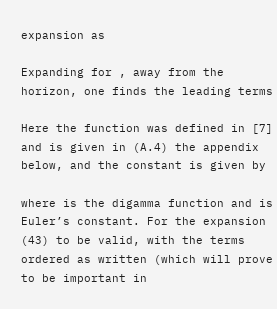expansion as

Expanding for , away from the horizon, one finds the leading terms

Here the function was defined in [7] and is given in (A.4) the appendix below, and the constant is given by

where is the digamma function and is Euler’s constant. For the expansion (43) to be valid, with the terms ordered as written (which will prove to be important in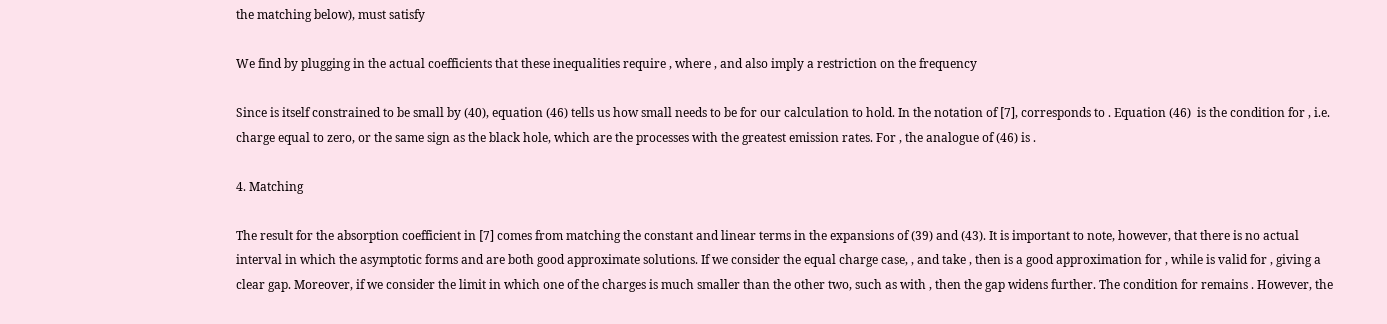the matching below), must satisfy

We find by plugging in the actual coefficients that these inequalities require , where , and also imply a restriction on the frequency

Since is itself constrained to be small by (40), equation (46) tells us how small needs to be for our calculation to hold. In the notation of [7], corresponds to . Equation (46)  is the condition for , i.e. charge equal to zero, or the same sign as the black hole, which are the processes with the greatest emission rates. For , the analogue of (46) is .

4. Matching

The result for the absorption coefficient in [7] comes from matching the constant and linear terms in the expansions of (39) and (43). It is important to note, however, that there is no actual interval in which the asymptotic forms and are both good approximate solutions. If we consider the equal charge case, , and take , then is a good approximation for , while is valid for , giving a clear gap. Moreover, if we consider the limit in which one of the charges is much smaller than the other two, such as with , then the gap widens further. The condition for remains . However, the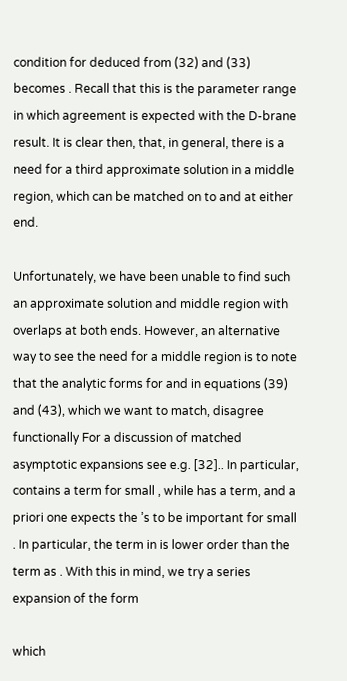condition for deduced from (32) and (33) becomes . Recall that this is the parameter range in which agreement is expected with the D-brane result. It is clear then, that, in general, there is a need for a third approximate solution in a middle region, which can be matched on to and at either end.

Unfortunately, we have been unable to find such an approximate solution and middle region with overlaps at both ends. However, an alternative way to see the need for a middle region is to note that the analytic forms for and in equations (39) and (43), which we want to match, disagree functionally For a discussion of matched asymptotic expansions see e.g. [32].. In particular, contains a term for small , while has a term, and a priori one expects the ’s to be important for small . In particular, the term in is lower order than the term as . With this in mind, we try a series expansion of the form

which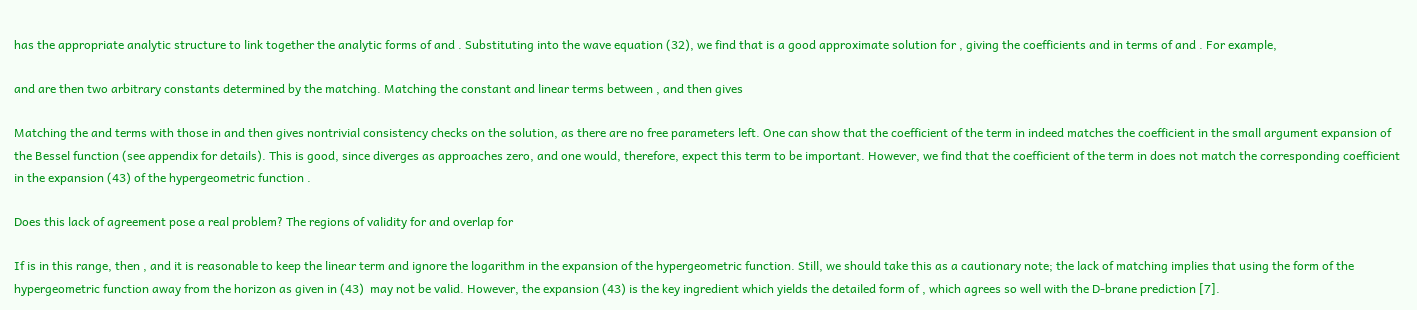has the appropriate analytic structure to link together the analytic forms of and . Substituting into the wave equation (32), we find that is a good approximate solution for , giving the coefficients and in terms of and . For example,

and are then two arbitrary constants determined by the matching. Matching the constant and linear terms between , and then gives

Matching the and terms with those in and then gives nontrivial consistency checks on the solution, as there are no free parameters left. One can show that the coefficient of the term in indeed matches the coefficient in the small argument expansion of the Bessel function (see appendix for details). This is good, since diverges as approaches zero, and one would, therefore, expect this term to be important. However, we find that the coefficient of the term in does not match the corresponding coefficient in the expansion (43) of the hypergeometric function .

Does this lack of agreement pose a real problem? The regions of validity for and overlap for

If is in this range, then , and it is reasonable to keep the linear term and ignore the logarithm in the expansion of the hypergeometric function. Still, we should take this as a cautionary note; the lack of matching implies that using the form of the hypergeometric function away from the horizon as given in (43)  may not be valid. However, the expansion (43) is the key ingredient which yields the detailed form of , which agrees so well with the D-brane prediction [7].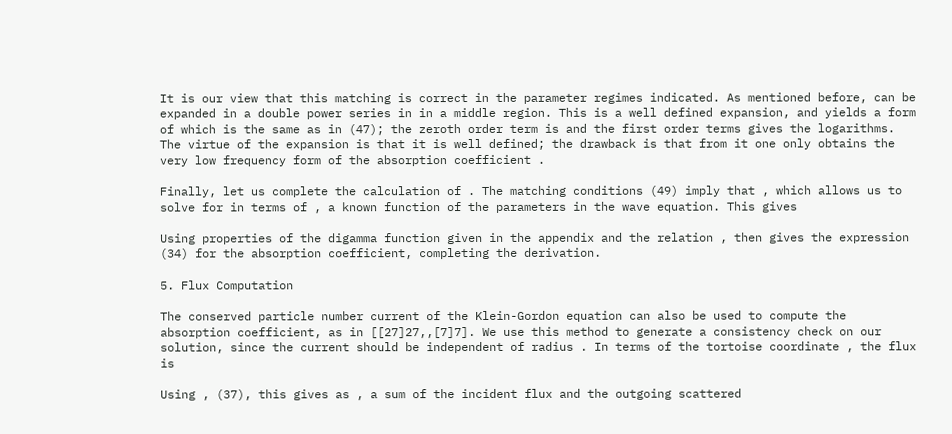It is our view that this matching is correct in the parameter regimes indicated. As mentioned before, can be expanded in a double power series in in a middle region. This is a well defined expansion, and yields a form of which is the same as in (47); the zeroth order term is and the first order terms gives the logarithms. The virtue of the expansion is that it is well defined; the drawback is that from it one only obtains the very low frequency form of the absorption coefficient .

Finally, let us complete the calculation of . The matching conditions (49) imply that , which allows us to solve for in terms of , a known function of the parameters in the wave equation. This gives

Using properties of the digamma function given in the appendix and the relation , then gives the expression (34) for the absorption coefficient, completing the derivation.

5. Flux Computation

The conserved particle number current of the Klein-Gordon equation can also be used to compute the absorption coefficient, as in [[27]27,,[7]7]. We use this method to generate a consistency check on our solution, since the current should be independent of radius . In terms of the tortoise coordinate , the flux is

Using , (37), this gives as , a sum of the incident flux and the outgoing scattered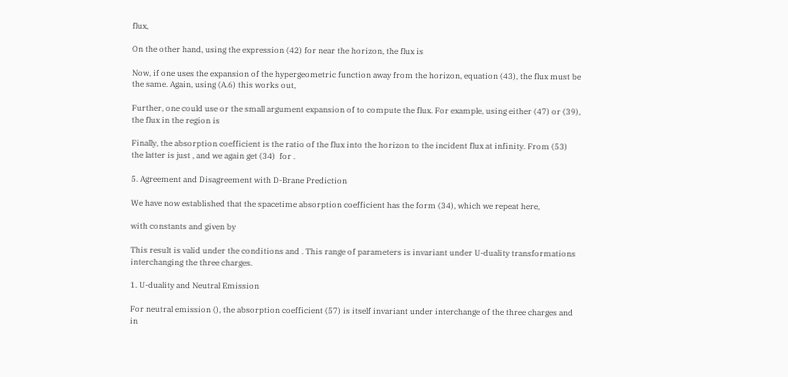flux,

On the other hand, using the expression (42) for near the horizon, the flux is

Now, if one uses the expansion of the hypergeometric function away from the horizon, equation (43), the flux must be the same. Again, using (A.6) this works out,

Further, one could use or the small argument expansion of to compute the flux. For example, using either (47) or (39), the flux in the region is

Finally, the absorption coefficient is the ratio of the flux into the horizon to the incident flux at infinity. From (53)  the latter is just , and we again get (34)  for .

5. Agreement and Disagreement with D-Brane Prediction

We have now established that the spacetime absorption coefficient has the form (34), which we repeat here,

with constants and given by

This result is valid under the conditions and . This range of parameters is invariant under U-duality transformations interchanging the three charges.

1. U-duality and Neutral Emission

For neutral emission (), the absorption coefficient (57) is itself invariant under interchange of the three charges and in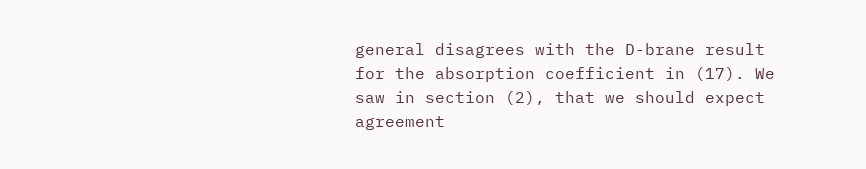general disagrees with the D-brane result for the absorption coefficient in (17). We saw in section (2), that we should expect agreement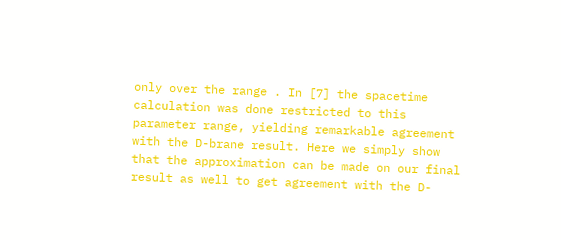only over the range . In [7] the spacetime calculation was done restricted to this parameter range, yielding remarkable agreement with the D-brane result. Here we simply show that the approximation can be made on our final result as well to get agreement with the D-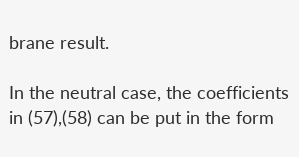brane result.

In the neutral case, the coefficients in (57),(58) can be put in the form